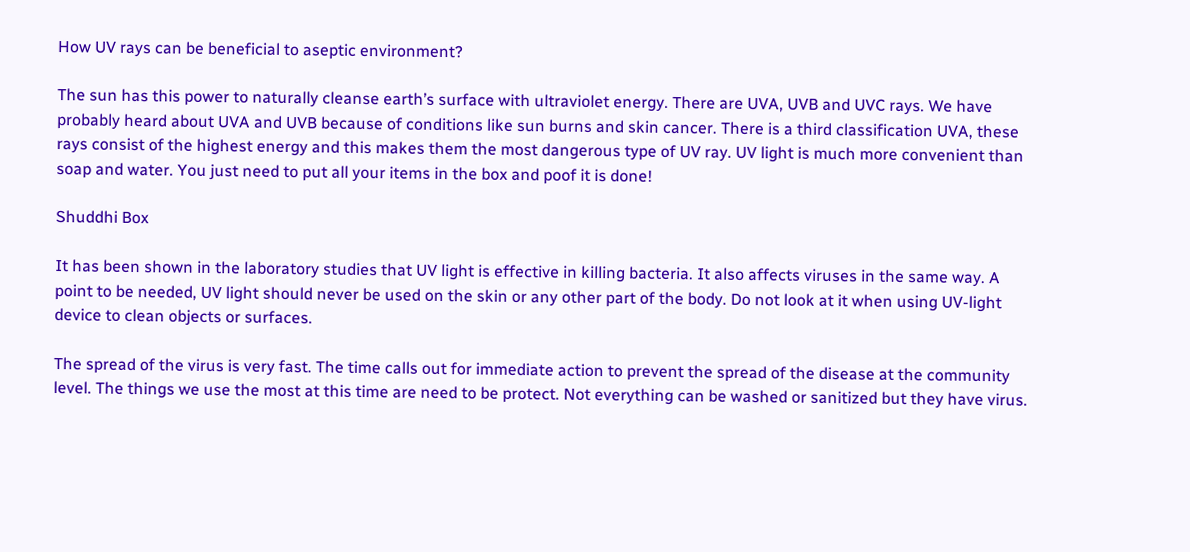How UV rays can be beneficial to aseptic environment?

The sun has this power to naturally cleanse earth’s surface with ultraviolet energy. There are UVA, UVB and UVC rays. We have probably heard about UVA and UVB because of conditions like sun burns and skin cancer. There is a third classification UVA, these rays consist of the highest energy and this makes them the most dangerous type of UV ray. UV light is much more convenient than soap and water. You just need to put all your items in the box and poof it is done!

Shuddhi Box

It has been shown in the laboratory studies that UV light is effective in killing bacteria. It also affects viruses in the same way. A point to be needed, UV light should never be used on the skin or any other part of the body. Do not look at it when using UV-light device to clean objects or surfaces.

The spread of the virus is very fast. The time calls out for immediate action to prevent the spread of the disease at the community level. The things we use the most at this time are need to be protect. Not everything can be washed or sanitized but they have virus.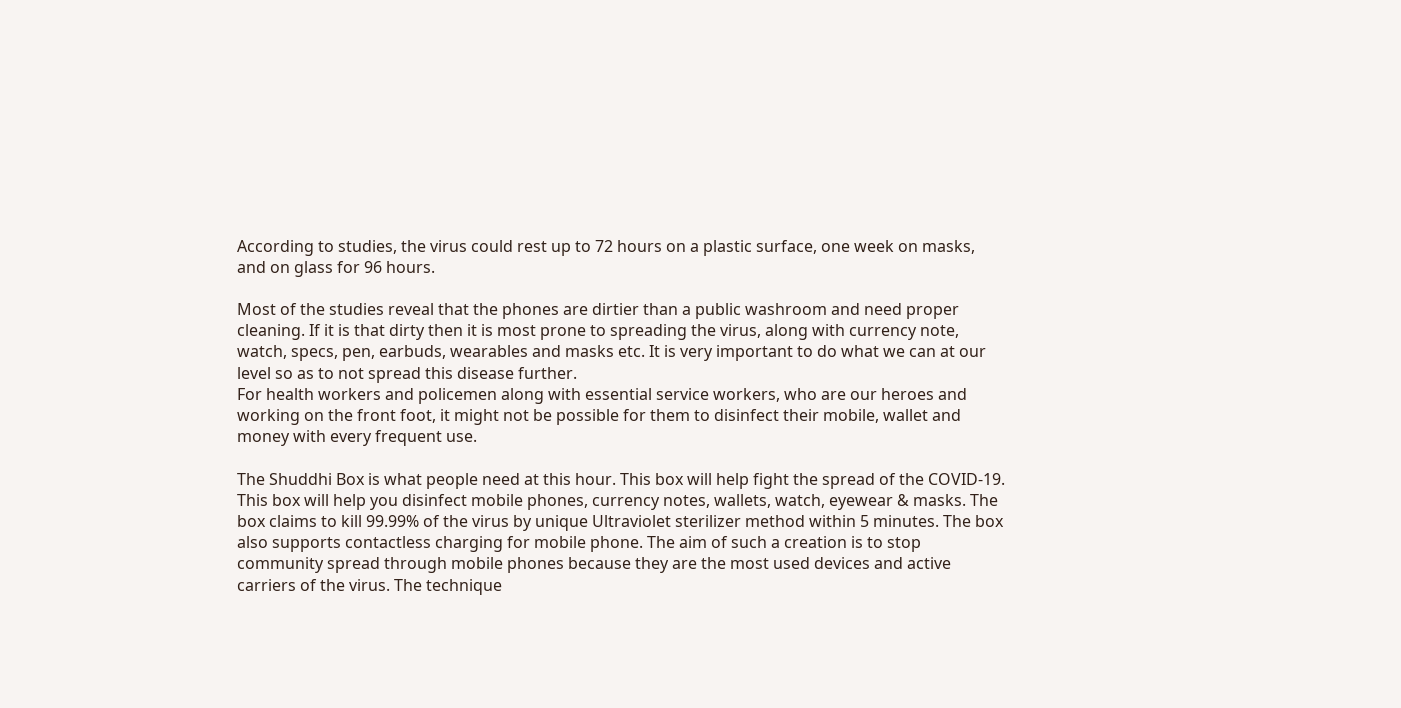According to studies, the virus could rest up to 72 hours on a plastic surface, one week on masks, and on glass for 96 hours.

Most of the studies reveal that the phones are dirtier than a public washroom and need proper cleaning. If it is that dirty then it is most prone to spreading the virus, along with currency note, watch, specs, pen, earbuds, wearables and masks etc. It is very important to do what we can at our level so as to not spread this disease further.
For health workers and policemen along with essential service workers, who are our heroes and working on the front foot, it might not be possible for them to disinfect their mobile, wallet and money with every frequent use.

The Shuddhi Box is what people need at this hour. This box will help fight the spread of the COVID-19. This box will help you disinfect mobile phones, currency notes, wallets, watch, eyewear & masks. The box claims to kill 99.99% of the virus by unique Ultraviolet sterilizer method within 5 minutes. The box also supports contactless charging for mobile phone. The aim of such a creation is to stop community spread through mobile phones because they are the most used devices and active carriers of the virus. The technique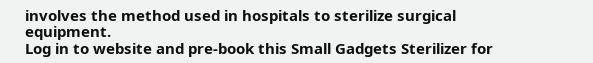involves the method used in hospitals to sterilize surgical equipment.
Log in to website and pre-book this Small Gadgets Sterilizer for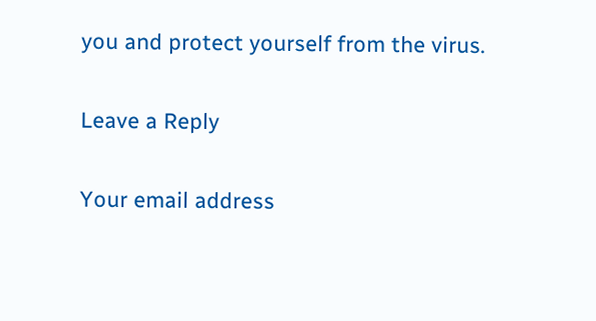you and protect yourself from the virus.

Leave a Reply

Your email address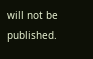will not be published.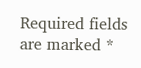Required fields are marked *